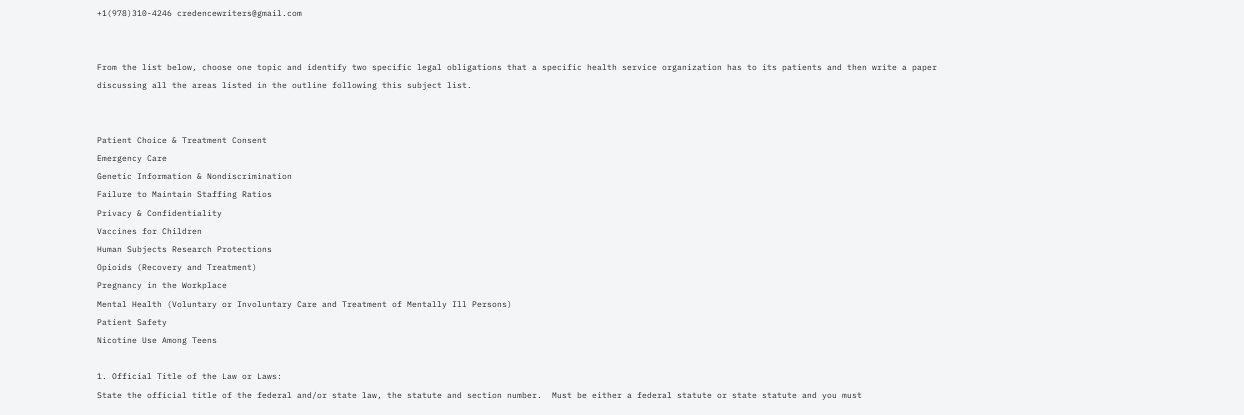+1(978)310-4246 credencewriters@gmail.com


From the list below, choose one topic and identify two specific legal obligations that a specific health service organization has to its patients and then write a paper discussing all the areas listed in the outline following this subject list.


Patient Choice & Treatment Consent
Emergency Care
Genetic Information & Nondiscrimination
Failure to Maintain Staffing Ratios
Privacy & Confidentiality
Vaccines for Children
Human Subjects Research Protections
Opioids (Recovery and Treatment)
Pregnancy in the Workplace
Mental Health (Voluntary or Involuntary Care and Treatment of Mentally Ill Persons)
Patient Safety
Nicotine Use Among Teens

1. Official Title of the Law or Laws:
State the official title of the federal and/or state law, the statute and section number.  Must be either a federal statute or state statute and you must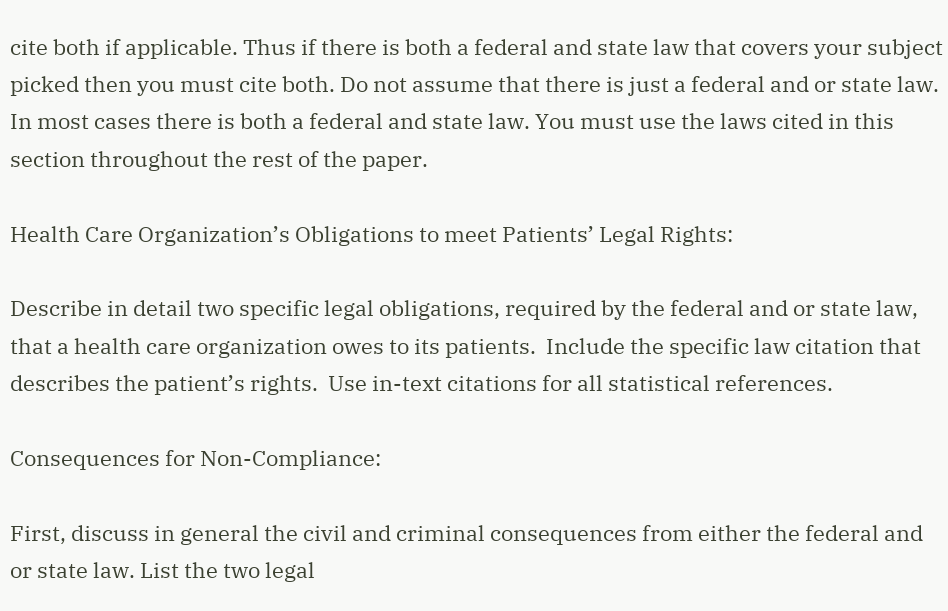cite both if applicable. Thus if there is both a federal and state law that covers your subject picked then you must cite both. Do not assume that there is just a federal and or state law. In most cases there is both a federal and state law. You must use the laws cited in this section throughout the rest of the paper.

Health Care Organization’s Obligations to meet Patients’ Legal Rights:

Describe in detail two specific legal obligations, required by the federal and or state law, that a health care organization owes to its patients.  Include the specific law citation that describes the patient’s rights.  Use in-text citations for all statistical references.

Consequences for Non-Compliance:

First, discuss in general the civil and criminal consequences from either the federal and or state law. List the two legal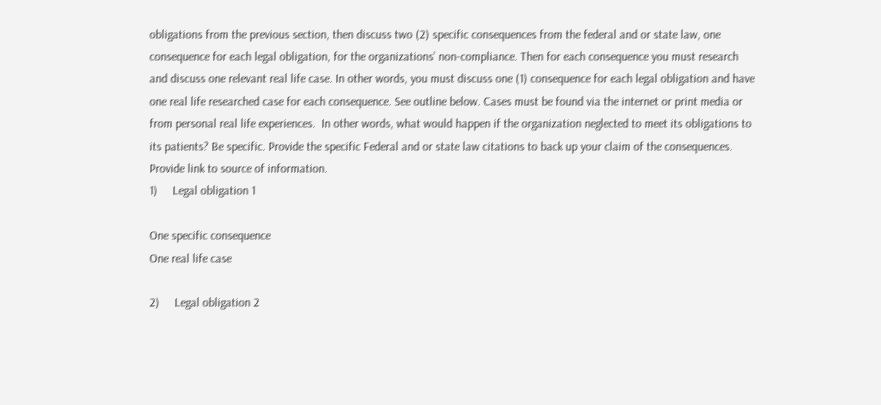obligations from the previous section, then discuss two (2) specific consequences from the federal and or state law, one consequence for each legal obligation, for the organizations’ non-compliance. Then for each consequence you must research and discuss one relevant real life case. In other words, you must discuss one (1) consequence for each legal obligation and have one real life researched case for each consequence. See outline below. Cases must be found via the internet or print media or from personal real life experiences.  In other words, what would happen if the organization neglected to meet its obligations to its patients? Be specific. Provide the specific Federal and or state law citations to back up your claim of the consequences.   Provide link to source of information.
1)     Legal obligation 1

One specific consequence
One real life case

2)     Legal obligation 2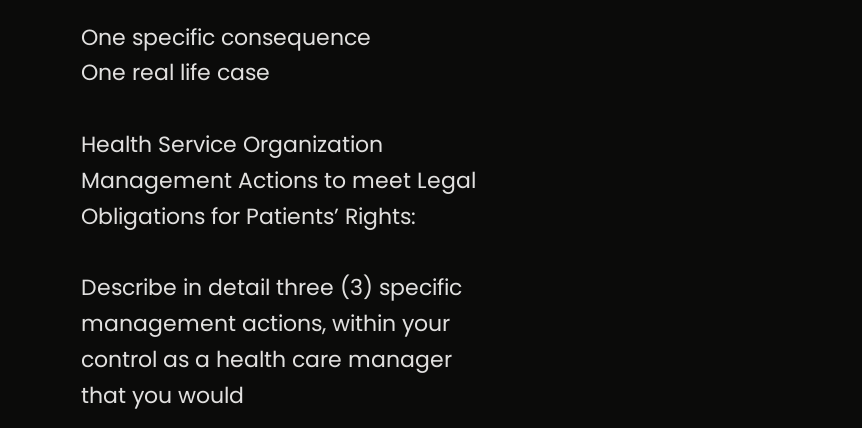One specific consequence
One real life case

Health Service Organization Management Actions to meet Legal Obligations for Patients’ Rights:

Describe in detail three (3) specific management actions, within your control as a health care manager that you would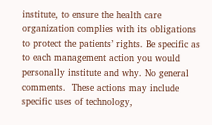institute, to ensure the health care organization complies with its obligations to protect the patients’ rights. Be specific as to each management action you would personally institute and why. No general comments.  These actions may include specific uses of technology,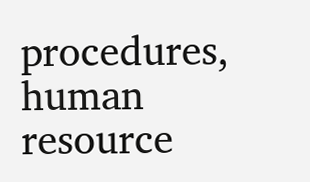procedures, human resource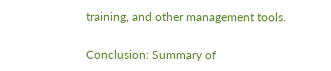training, and other management tools.

Conclusion: Summary of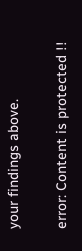your findings above.

error: Content is protected !!